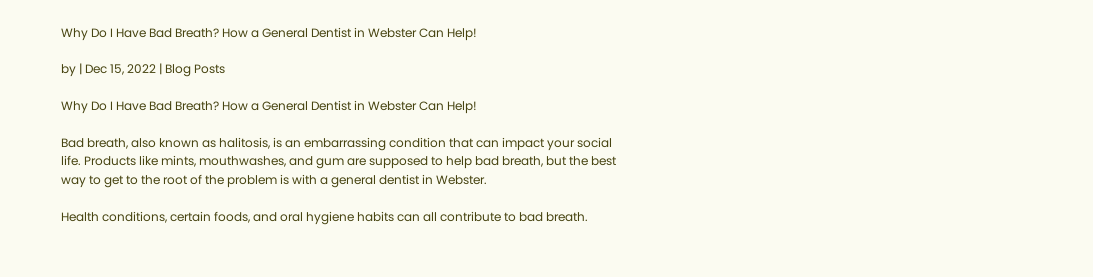Why Do I Have Bad Breath? How a General Dentist in Webster Can Help!

by | Dec 15, 2022 | Blog Posts

Why Do I Have Bad Breath? How a General Dentist in Webster Can Help!

Bad breath, also known as halitosis, is an embarrassing condition that can impact your social life. Products like mints, mouthwashes, and gum are supposed to help bad breath, but the best way to get to the root of the problem is with a general dentist in Webster.

Health conditions, certain foods, and oral hygiene habits can all contribute to bad breath.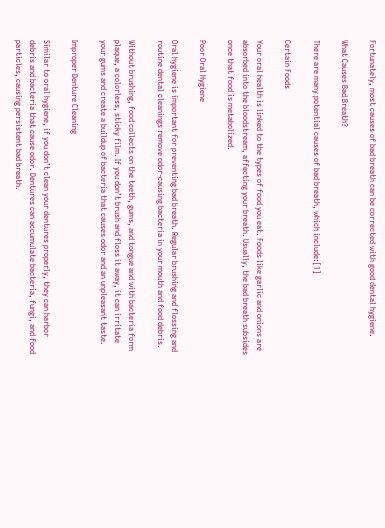Fortunately, most causes of bad breath can be corrected with good dental hygiene.

What Causes Bad Breath?

There are many potential causes of bad breath, which include:[1]

Certain Foods

Your oral health is linked to the types of food you eat. Foods like garlic and onions are absorbed into the bloodstream, affecting your breath. Usually, the bad breath subsides once that food is metabolized.

Poor Oral Hygiene

Oral hygiene is important for preventing bad breath. Regular brushing and flossing and routine dental cleanings remove odor-causing bacteria in your mouth and food debris.

Without brushing, food collects on the teeth, gums, and tongue and with bacteria form plaque, a colorless, sticky film. If you don’t brush and floss it away, it can irritate your gums and create a buildup of bacteria that causes odor and an unpleasant taste.

Improper Denture Cleaning

Similar to oral hygiene, if you don’t clean your dentures properly, they can harbor debris and bacteria that cause odor. Dentures can accumulate bacteria, fungi, and food particles, causing persistent bad breath.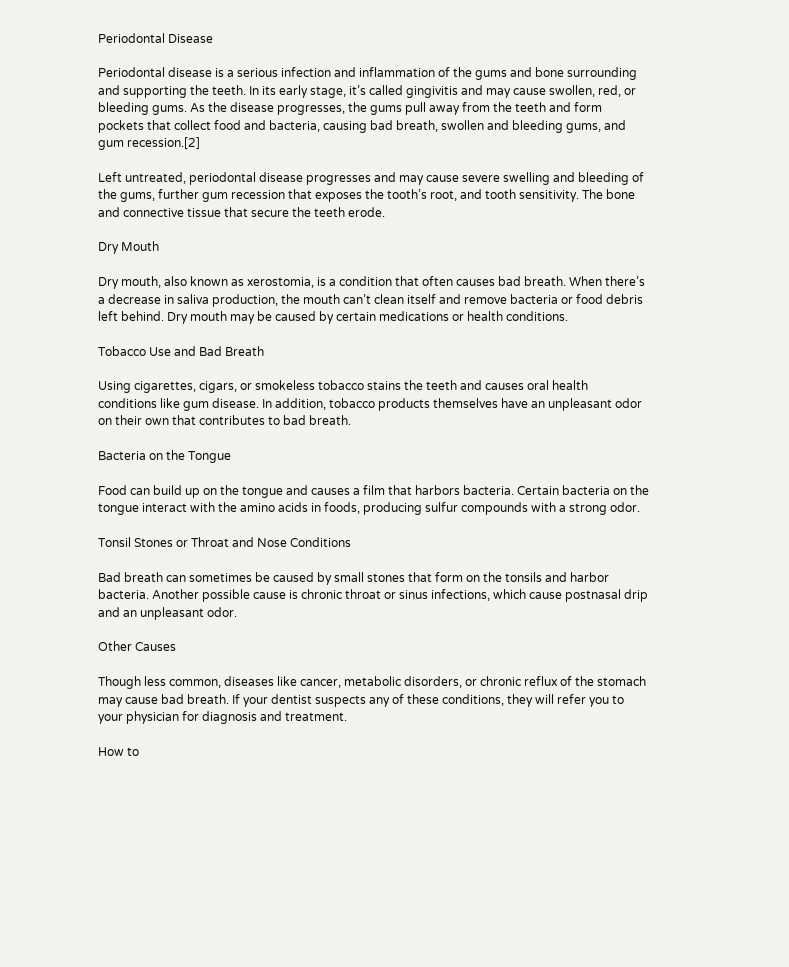Periodontal Disease

Periodontal disease is a serious infection and inflammation of the gums and bone surrounding and supporting the teeth. In its early stage, it’s called gingivitis and may cause swollen, red, or bleeding gums. As the disease progresses, the gums pull away from the teeth and form pockets that collect food and bacteria, causing bad breath, swollen and bleeding gums, and gum recession.[2]

Left untreated, periodontal disease progresses and may cause severe swelling and bleeding of the gums, further gum recession that exposes the tooth’s root, and tooth sensitivity. The bone and connective tissue that secure the teeth erode.

Dry Mouth

Dry mouth, also known as xerostomia, is a condition that often causes bad breath. When there’s a decrease in saliva production, the mouth can’t clean itself and remove bacteria or food debris left behind. Dry mouth may be caused by certain medications or health conditions.

Tobacco Use and Bad Breath

Using cigarettes, cigars, or smokeless tobacco stains the teeth and causes oral health conditions like gum disease. In addition, tobacco products themselves have an unpleasant odor on their own that contributes to bad breath.

Bacteria on the Tongue

Food can build up on the tongue and causes a film that harbors bacteria. Certain bacteria on the tongue interact with the amino acids in foods, producing sulfur compounds with a strong odor.

Tonsil Stones or Throat and Nose Conditions

Bad breath can sometimes be caused by small stones that form on the tonsils and harbor bacteria. Another possible cause is chronic throat or sinus infections, which cause postnasal drip and an unpleasant odor.

Other Causes

Though less common, diseases like cancer, metabolic disorders, or chronic reflux of the stomach may cause bad breath. If your dentist suspects any of these conditions, they will refer you to your physician for diagnosis and treatment.

How to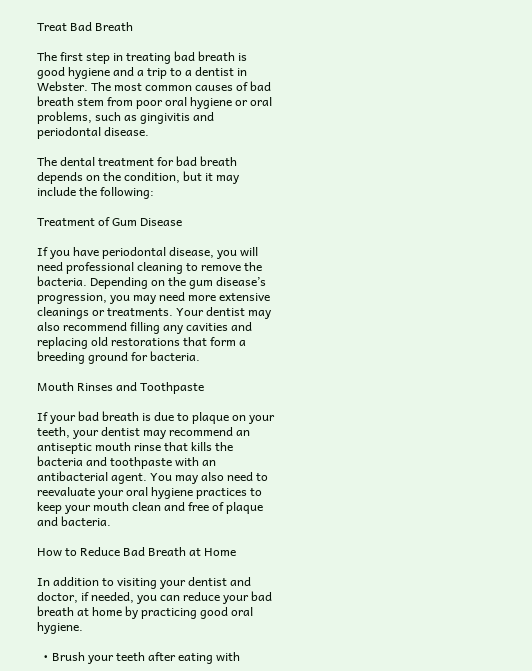Treat Bad Breath

The first step in treating bad breath is good hygiene and a trip to a dentist in Webster. The most common causes of bad breath stem from poor oral hygiene or oral problems, such as gingivitis and periodontal disease.

The dental treatment for bad breath depends on the condition, but it may include the following:

Treatment of Gum Disease

If you have periodontal disease, you will need professional cleaning to remove the bacteria. Depending on the gum disease’s progression, you may need more extensive cleanings or treatments. Your dentist may also recommend filling any cavities and replacing old restorations that form a breeding ground for bacteria.

Mouth Rinses and Toothpaste

If your bad breath is due to plaque on your teeth, your dentist may recommend an antiseptic mouth rinse that kills the bacteria and toothpaste with an antibacterial agent. You may also need to reevaluate your oral hygiene practices to keep your mouth clean and free of plaque and bacteria.

How to Reduce Bad Breath at Home

In addition to visiting your dentist and doctor, if needed, you can reduce your bad breath at home by practicing good oral hygiene.

  • Brush your teeth after eating with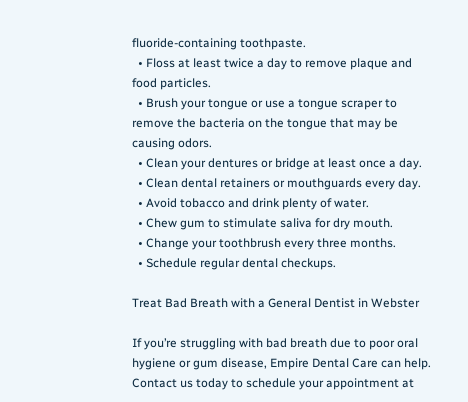fluoride-containing toothpaste.
  • Floss at least twice a day to remove plaque and food particles.
  • Brush your tongue or use a tongue scraper to remove the bacteria on the tongue that may be causing odors.
  • Clean your dentures or bridge at least once a day.
  • Clean dental retainers or mouthguards every day.
  • Avoid tobacco and drink plenty of water.
  • Chew gum to stimulate saliva for dry mouth.
  • Change your toothbrush every three months.
  • Schedule regular dental checkups.

Treat Bad Breath with a General Dentist in Webster

If you’re struggling with bad breath due to poor oral hygiene or gum disease, Empire Dental Care can help. Contact us today to schedule your appointment at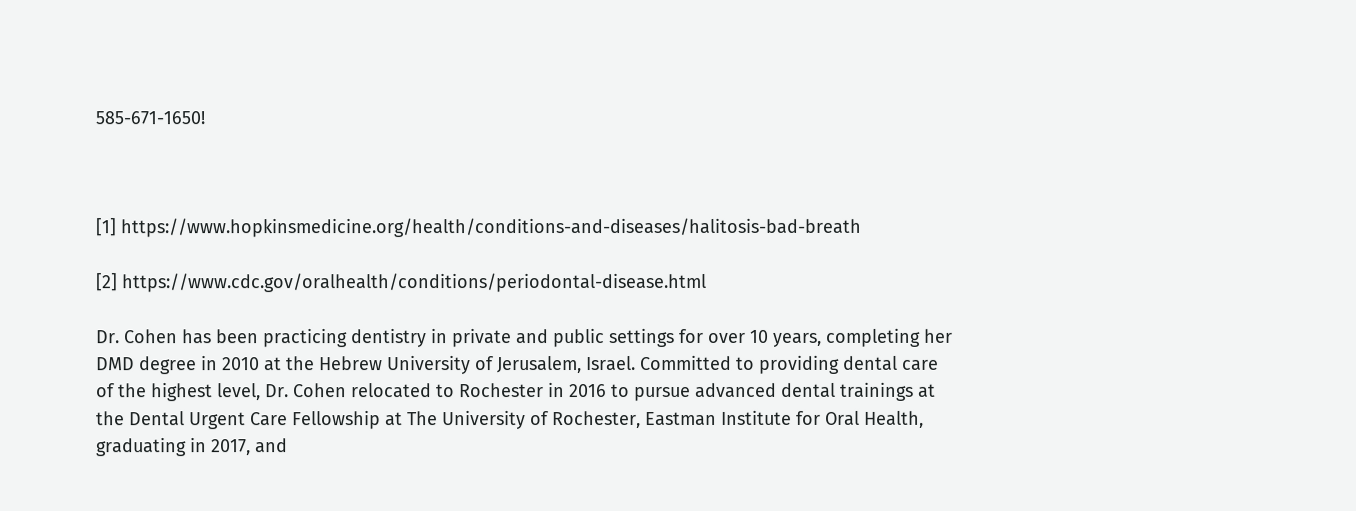585-671-1650!



[1] https://www.hopkinsmedicine.org/health/conditions-and-diseases/halitosis-bad-breath

[2] https://www.cdc.gov/oralhealth/conditions/periodontal-disease.html

Dr. Cohen has been practicing dentistry in private and public settings for over 10 years, completing her DMD degree in 2010 at the Hebrew University of Jerusalem, Israel. Committed to providing dental care of the highest level, Dr. Cohen relocated to Rochester in 2016 to pursue advanced dental trainings at the Dental Urgent Care Fellowship at The University of Rochester, Eastman Institute for Oral Health, graduating in 2017, and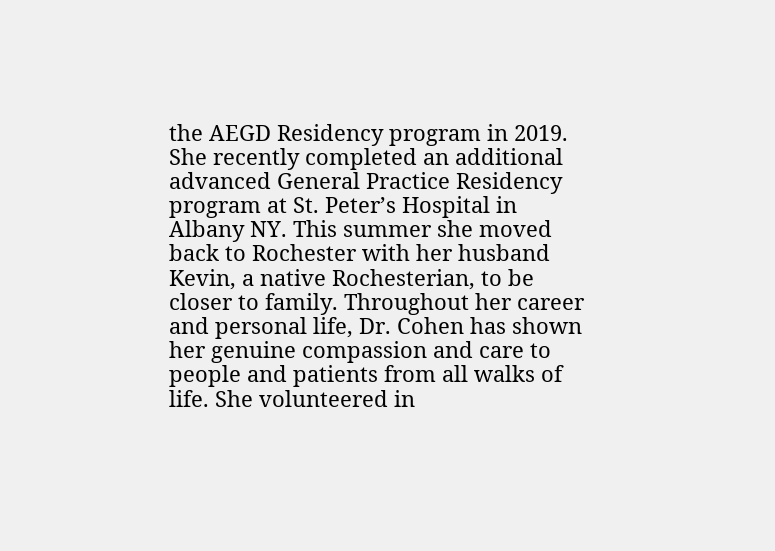the AEGD Residency program in 2019. She recently completed an additional advanced General Practice Residency program at St. Peter’s Hospital in Albany NY. This summer she moved back to Rochester with her husband Kevin, a native Rochesterian, to be closer to family. Throughout her career and personal life, Dr. Cohen has shown her genuine compassion and care to people and patients from all walks of life. She volunteered in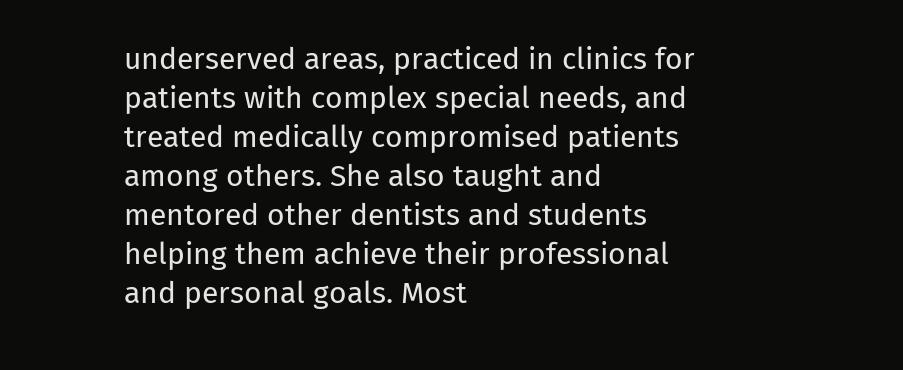underserved areas, practiced in clinics for patients with complex special needs, and treated medically compromised patients among others. She also taught and mentored other dentists and students helping them achieve their professional and personal goals. Most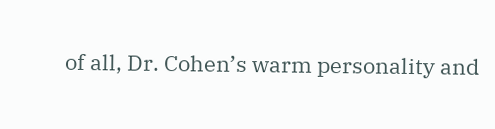of all, Dr. Cohen’s warm personality and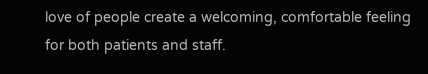love of people create a welcoming, comfortable feeling for both patients and staff.